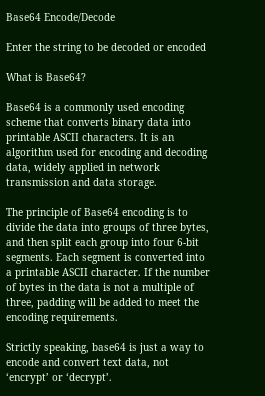Base64 Encode/Decode

Enter the string to be decoded or encoded

What is Base64?

Base64 is a commonly used encoding scheme that converts binary data into printable ASCII characters. It is an algorithm used for encoding and decoding data, widely applied in network transmission and data storage.

The principle of Base64 encoding is to divide the data into groups of three bytes, and then split each group into four 6-bit segments. Each segment is converted into a printable ASCII character. If the number of bytes in the data is not a multiple of three, padding will be added to meet the encoding requirements.

Strictly speaking, base64 is just a way to encode and convert text data, not ‘encrypt’ or ‘decrypt’.